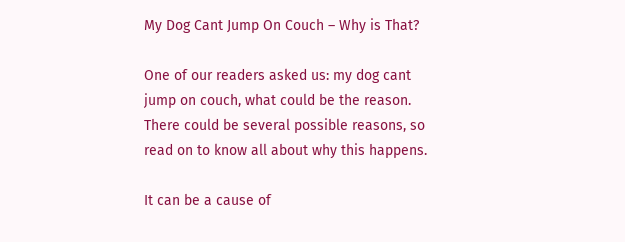My Dog Cant Jump On Couch – Why is That?

One of our readers asked us: my dog cant jump on couch, what could be the reason. There could be several possible reasons, so read on to know all about why this happens.

It can be a cause of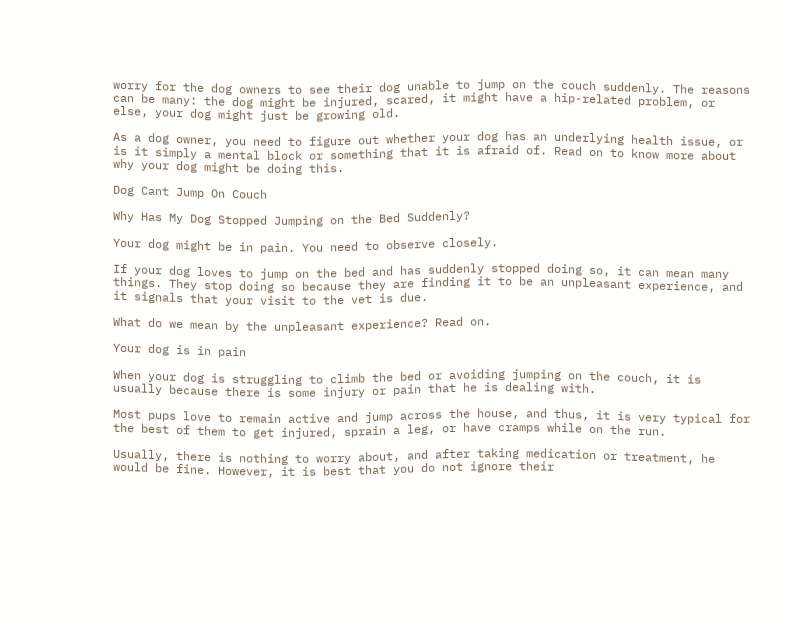worry for the dog owners to see their dog unable to jump on the couch suddenly. The reasons can be many: the dog might be injured, scared, it might have a hip-related problem, or else, your dog might just be growing old.

As a dog owner, you need to figure out whether your dog has an underlying health issue, or is it simply a mental block or something that it is afraid of. Read on to know more about why your dog might be doing this.

Dog Cant Jump On Couch

Why Has My Dog Stopped Jumping on the Bed Suddenly?

Your dog might be in pain. You need to observe closely.

If your dog loves to jump on the bed and has suddenly stopped doing so, it can mean many things. They stop doing so because they are finding it to be an unpleasant experience, and it signals that your visit to the vet is due.

What do we mean by the unpleasant experience? Read on.

Your dog is in pain

When your dog is struggling to climb the bed or avoiding jumping on the couch, it is usually because there is some injury or pain that he is dealing with.

Most pups love to remain active and jump across the house, and thus, it is very typical for the best of them to get injured, sprain a leg, or have cramps while on the run.

Usually, there is nothing to worry about, and after taking medication or treatment, he would be fine. However, it is best that you do not ignore their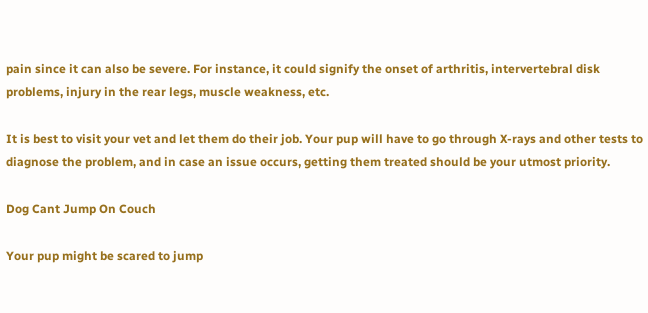pain since it can also be severe. For instance, it could signify the onset of arthritis, intervertebral disk problems, injury in the rear legs, muscle weakness, etc.

It is best to visit your vet and let them do their job. Your pup will have to go through X-rays and other tests to diagnose the problem, and in case an issue occurs, getting them treated should be your utmost priority.

Dog Cant Jump On Couch

Your pup might be scared to jump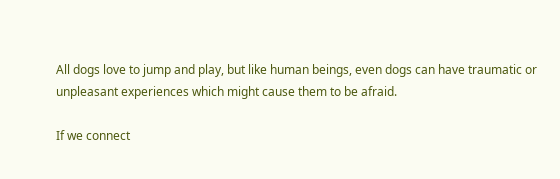All dogs love to jump and play, but like human beings, even dogs can have traumatic or unpleasant experiences which might cause them to be afraid.

If we connect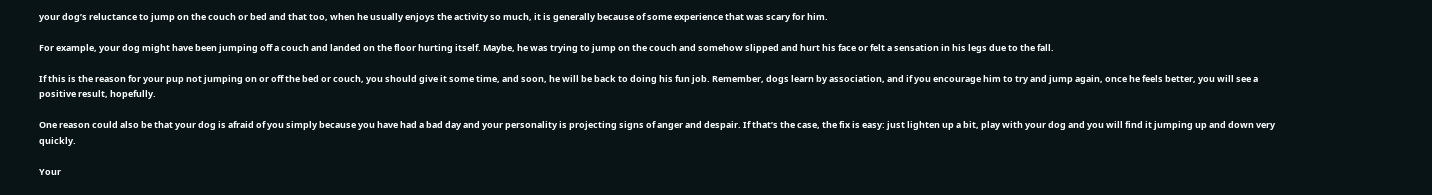your dog’s reluctance to jump on the couch or bed and that too, when he usually enjoys the activity so much, it is generally because of some experience that was scary for him.

For example, your dog might have been jumping off a couch and landed on the floor hurting itself. Maybe, he was trying to jump on the couch and somehow slipped and hurt his face or felt a sensation in his legs due to the fall.

If this is the reason for your pup not jumping on or off the bed or couch, you should give it some time, and soon, he will be back to doing his fun job. Remember, dogs learn by association, and if you encourage him to try and jump again, once he feels better, you will see a positive result, hopefully.

One reason could also be that your dog is afraid of you simply because you have had a bad day and your personality is projecting signs of anger and despair. If that’s the case, the fix is easy: just lighten up a bit, play with your dog and you will find it jumping up and down very quickly.

Your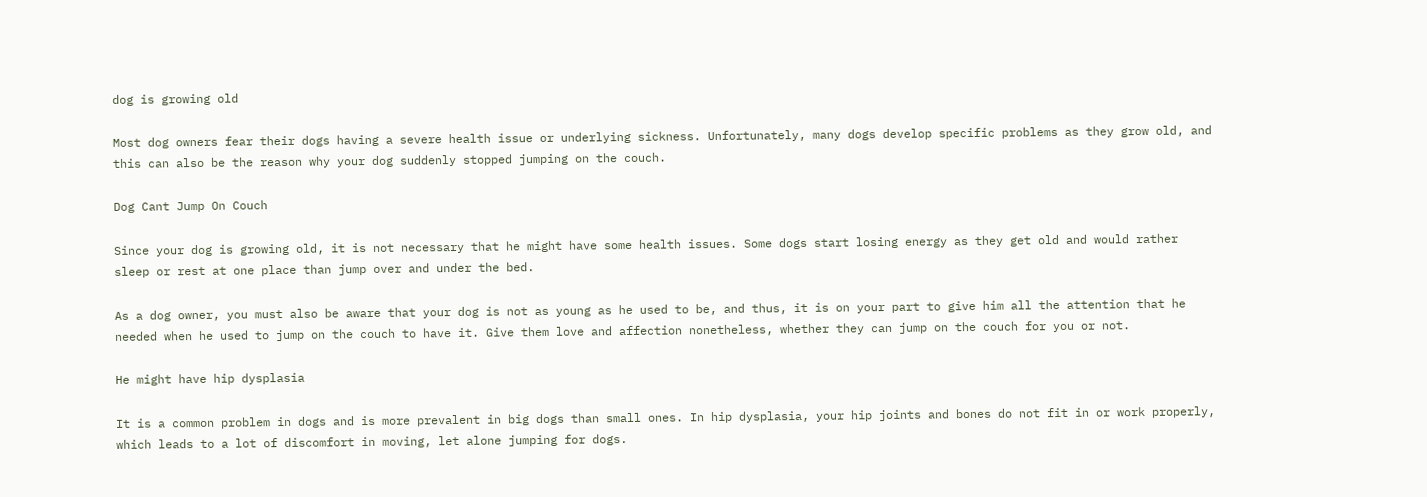dog is growing old

Most dog owners fear their dogs having a severe health issue or underlying sickness. Unfortunately, many dogs develop specific problems as they grow old, and this can also be the reason why your dog suddenly stopped jumping on the couch.

Dog Cant Jump On Couch

Since your dog is growing old, it is not necessary that he might have some health issues. Some dogs start losing energy as they get old and would rather sleep or rest at one place than jump over and under the bed.

As a dog owner, you must also be aware that your dog is not as young as he used to be, and thus, it is on your part to give him all the attention that he needed when he used to jump on the couch to have it. Give them love and affection nonetheless, whether they can jump on the couch for you or not.

He might have hip dysplasia

It is a common problem in dogs and is more prevalent in big dogs than small ones. In hip dysplasia, your hip joints and bones do not fit in or work properly, which leads to a lot of discomfort in moving, let alone jumping for dogs.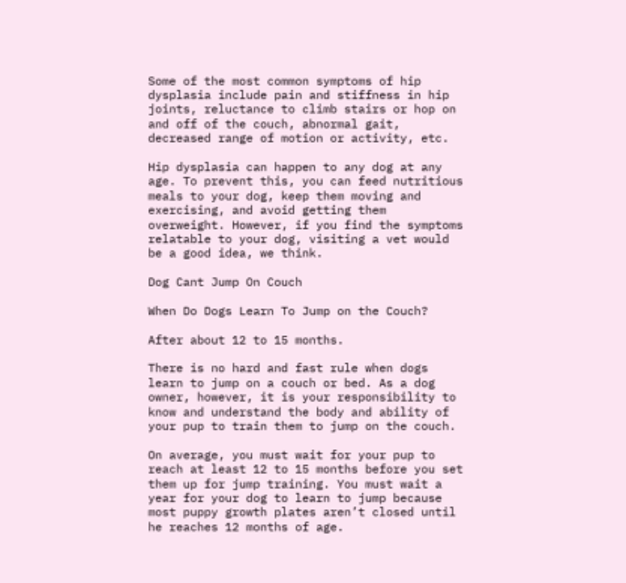Some of the most common symptoms of hip dysplasia include pain and stiffness in hip joints, reluctance to climb stairs or hop on and off of the couch, abnormal gait, decreased range of motion or activity, etc.

Hip dysplasia can happen to any dog at any age. To prevent this, you can feed nutritious meals to your dog, keep them moving and exercising, and avoid getting them overweight. However, if you find the symptoms relatable to your dog, visiting a vet would be a good idea, we think.

Dog Cant Jump On Couch

When Do Dogs Learn To Jump on the Couch?

After about 12 to 15 months.

There is no hard and fast rule when dogs learn to jump on a couch or bed. As a dog owner, however, it is your responsibility to know and understand the body and ability of your pup to train them to jump on the couch.

On average, you must wait for your pup to reach at least 12 to 15 months before you set them up for jump training. You must wait a year for your dog to learn to jump because most puppy growth plates aren’t closed until he reaches 12 months of age.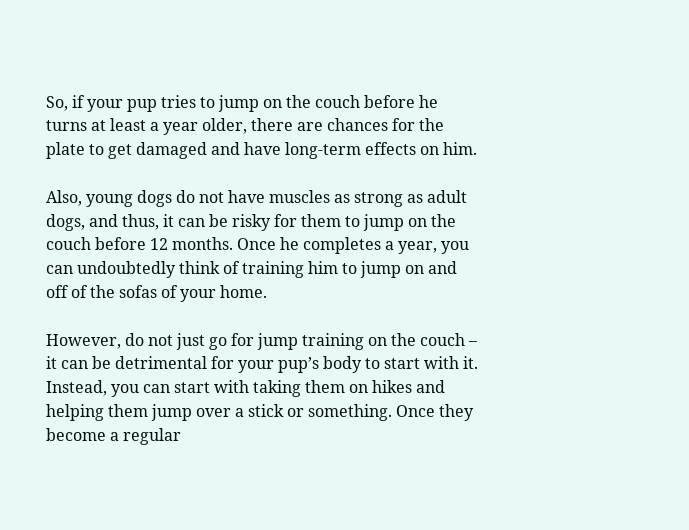So, if your pup tries to jump on the couch before he turns at least a year older, there are chances for the plate to get damaged and have long-term effects on him.

Also, young dogs do not have muscles as strong as adult dogs, and thus, it can be risky for them to jump on the couch before 12 months. Once he completes a year, you can undoubtedly think of training him to jump on and off of the sofas of your home.

However, do not just go for jump training on the couch – it can be detrimental for your pup’s body to start with it. Instead, you can start with taking them on hikes and helping them jump over a stick or something. Once they become a regular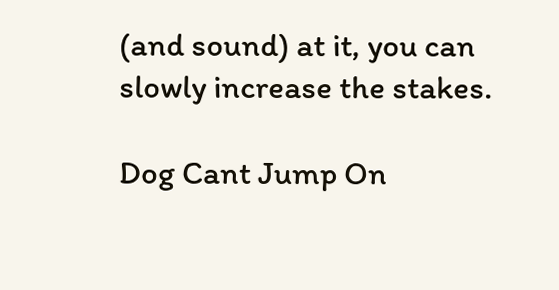(and sound) at it, you can slowly increase the stakes.

Dog Cant Jump On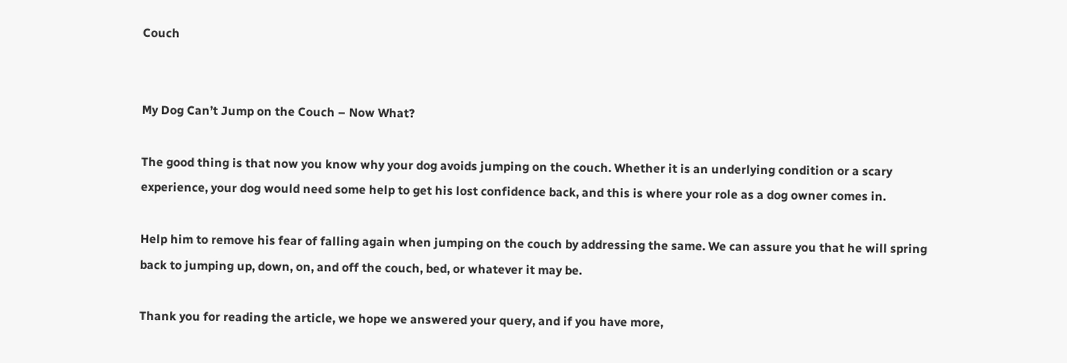Couch


My Dog Can’t Jump on the Couch – Now What?

The good thing is that now you know why your dog avoids jumping on the couch. Whether it is an underlying condition or a scary experience, your dog would need some help to get his lost confidence back, and this is where your role as a dog owner comes in.

Help him to remove his fear of falling again when jumping on the couch by addressing the same. We can assure you that he will spring back to jumping up, down, on, and off the couch, bed, or whatever it may be.

Thank you for reading the article, we hope we answered your query, and if you have more,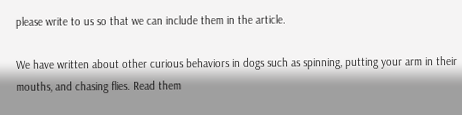please write to us so that we can include them in the article.

We have written about other curious behaviors in dogs such as spinning, putting your arm in their mouths, and chasing flies. Read them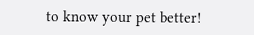to know your pet better!